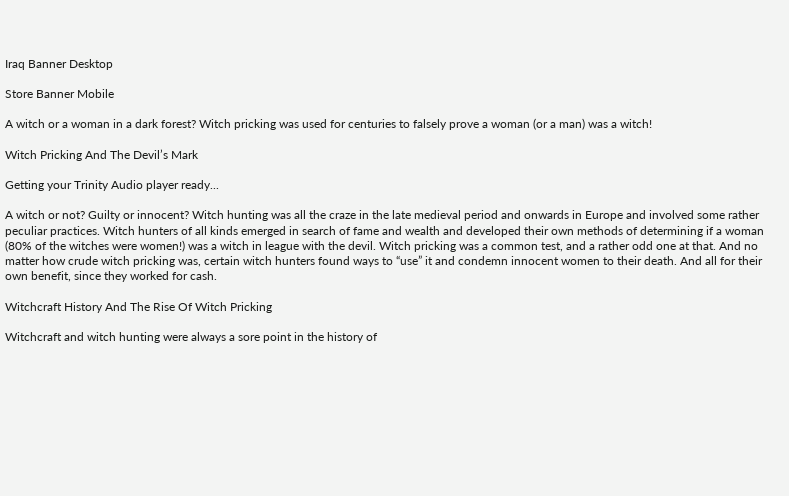Iraq Banner Desktop

Store Banner Mobile

A witch or a woman in a dark forest? Witch pricking was used for centuries to falsely prove a woman (or a man) was a witch!

Witch Pricking And The Devil’s Mark

Getting your Trinity Audio player ready...

A witch or not? Guilty or innocent? Witch hunting was all the craze in the late medieval period and onwards in Europe and involved some rather peculiar practices. Witch hunters of all kinds emerged in search of fame and wealth and developed their own methods of determining if a woman (80% of the witches were women!) was a witch in league with the devil. Witch pricking was a common test, and a rather odd one at that. And no matter how crude witch pricking was, certain witch hunters found ways to “use” it and condemn innocent women to their death. And all for their own benefit, since they worked for cash.

Witchcraft History And The Rise Of Witch Pricking

Witchcraft and witch hunting were always a sore point in the history of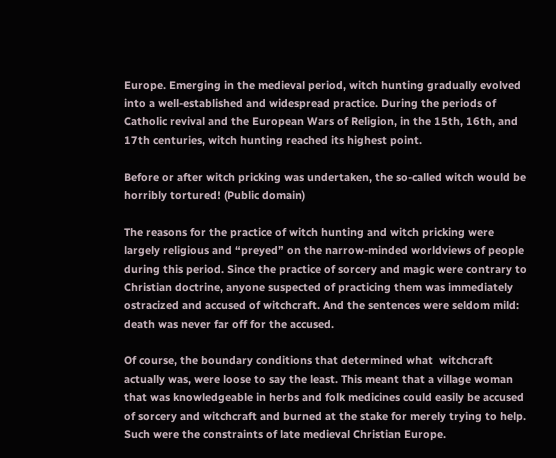Europe. Emerging in the medieval period, witch hunting gradually evolved into a well-established and widespread practice. During the periods of Catholic revival and the European Wars of Religion, in the 15th, 16th, and 17th centuries, witch hunting reached its highest point.

Before or after witch pricking was undertaken, the so-called witch would be horribly tortured! (Public domain)

The reasons for the practice of witch hunting and witch pricking were largely religious and “preyed” on the narrow-minded worldviews of people during this period. Since the practice of sorcery and magic were contrary to Christian doctrine, anyone suspected of practicing them was immediately ostracized and accused of witchcraft. And the sentences were seldom mild: death was never far off for the accused.

Of course, the boundary conditions that determined what  witchcraft actually was, were loose to say the least. This meant that a village woman that was knowledgeable in herbs and folk medicines could easily be accused of sorcery and witchcraft and burned at the stake for merely trying to help. Such were the constraints of late medieval Christian Europe.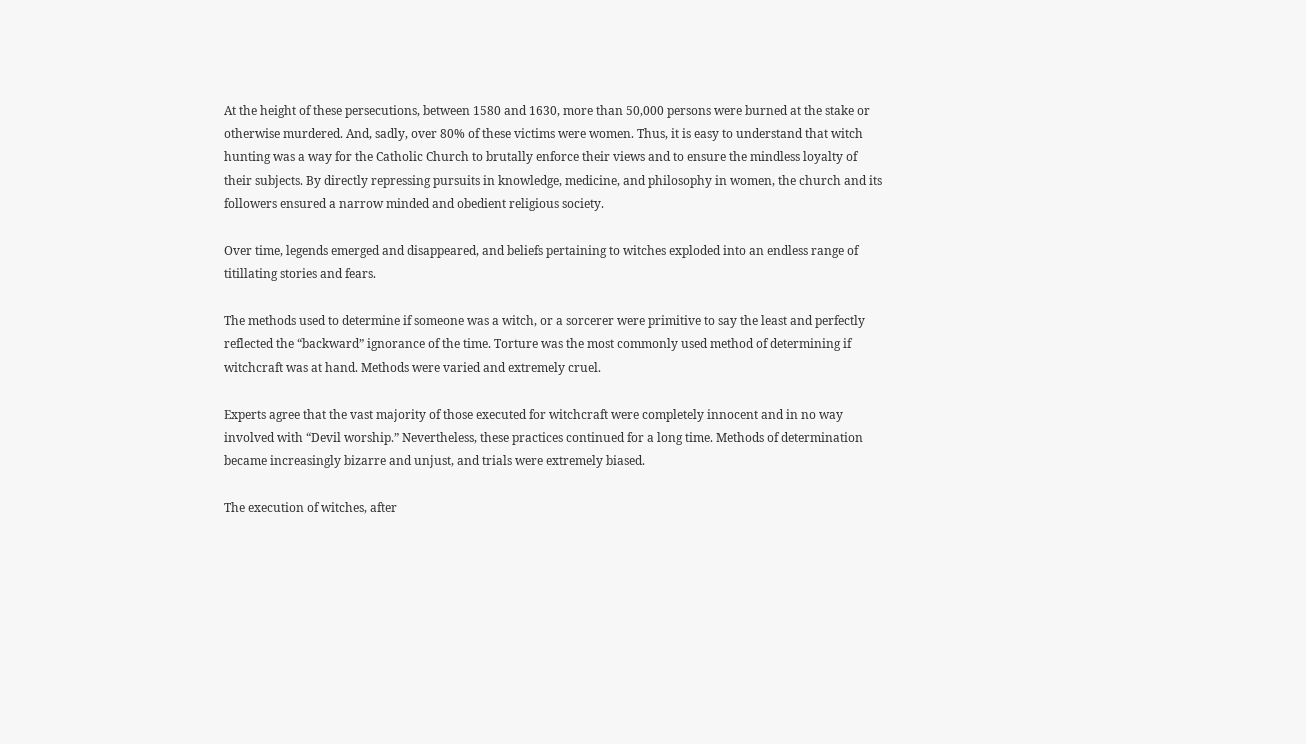At the height of these persecutions, between 1580 and 1630, more than 50,000 persons were burned at the stake or otherwise murdered. And, sadly, over 80% of these victims were women. Thus, it is easy to understand that witch hunting was a way for the Catholic Church to brutally enforce their views and to ensure the mindless loyalty of their subjects. By directly repressing pursuits in knowledge, medicine, and philosophy in women, the church and its followers ensured a narrow minded and obedient religious society.

Over time, legends emerged and disappeared, and beliefs pertaining to witches exploded into an endless range of titillating stories and fears.

The methods used to determine if someone was a witch, or a sorcerer were primitive to say the least and perfectly reflected the “backward” ignorance of the time. Torture was the most commonly used method of determining if witchcraft was at hand. Methods were varied and extremely cruel.

Experts agree that the vast majority of those executed for witchcraft were completely innocent and in no way involved with “Devil worship.” Nevertheless, these practices continued for a long time. Methods of determination became increasingly bizarre and unjust, and trials were extremely biased.

The execution of witches, after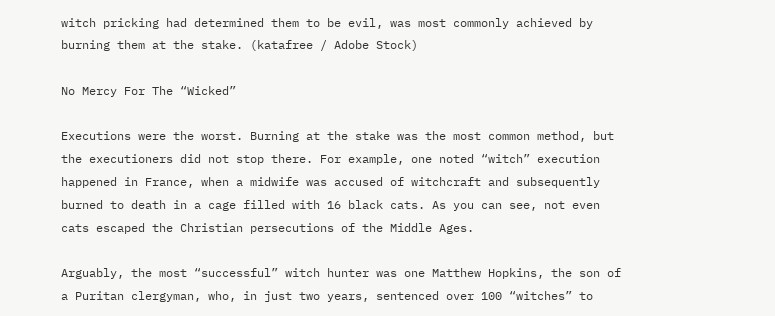witch pricking had determined them to be evil, was most commonly achieved by burning them at the stake. (katafree / Adobe Stock)

No Mercy For The “Wicked”

Executions were the worst. Burning at the stake was the most common method, but the executioners did not stop there. For example, one noted “witch” execution happened in France, when a midwife was accused of witchcraft and subsequently burned to death in a cage filled with 16 black cats. As you can see, not even cats escaped the Christian persecutions of the Middle Ages.

Arguably, the most “successful” witch hunter was one Matthew Hopkins, the son of a Puritan clergyman, who, in just two years, sentenced over 100 “witches” to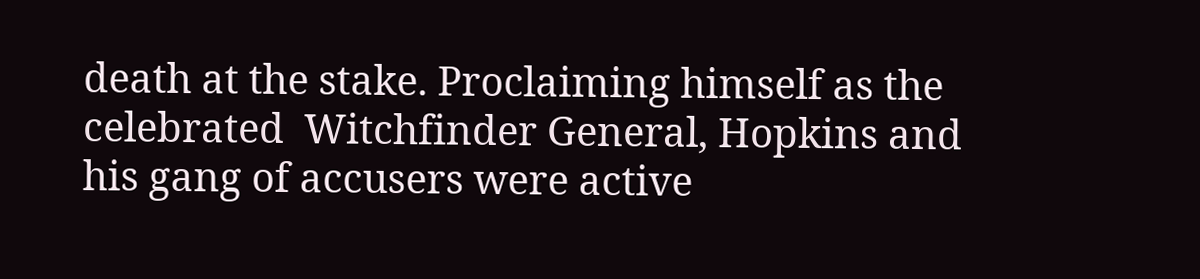death at the stake. Proclaiming himself as the celebrated  Witchfinder General, Hopkins and his gang of accusers were active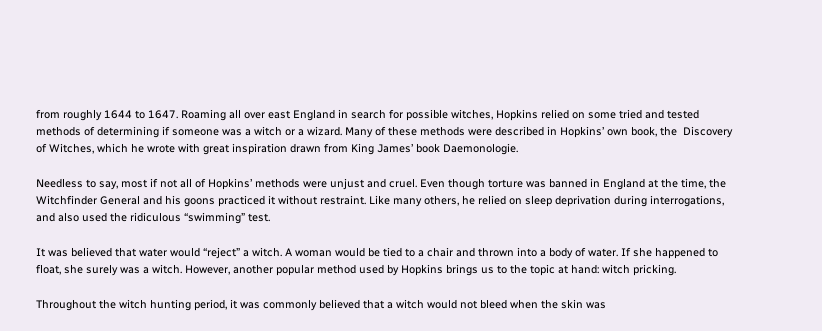from roughly 1644 to 1647. Roaming all over east England in search for possible witches, Hopkins relied on some tried and tested methods of determining if someone was a witch or a wizard. Many of these methods were described in Hopkins’ own book, the  Discovery of Witches, which he wrote with great inspiration drawn from King James’ book Daemonologie.

Needless to say, most if not all of Hopkins’ methods were unjust and cruel. Even though torture was banned in England at the time, the Witchfinder General and his goons practiced it without restraint. Like many others, he relied on sleep deprivation during interrogations, and also used the ridiculous “swimming” test.

It was believed that water would “reject” a witch. A woman would be tied to a chair and thrown into a body of water. If she happened to float, she surely was a witch. However, another popular method used by Hopkins brings us to the topic at hand: witch pricking.

Throughout the witch hunting period, it was commonly believed that a witch would not bleed when the skin was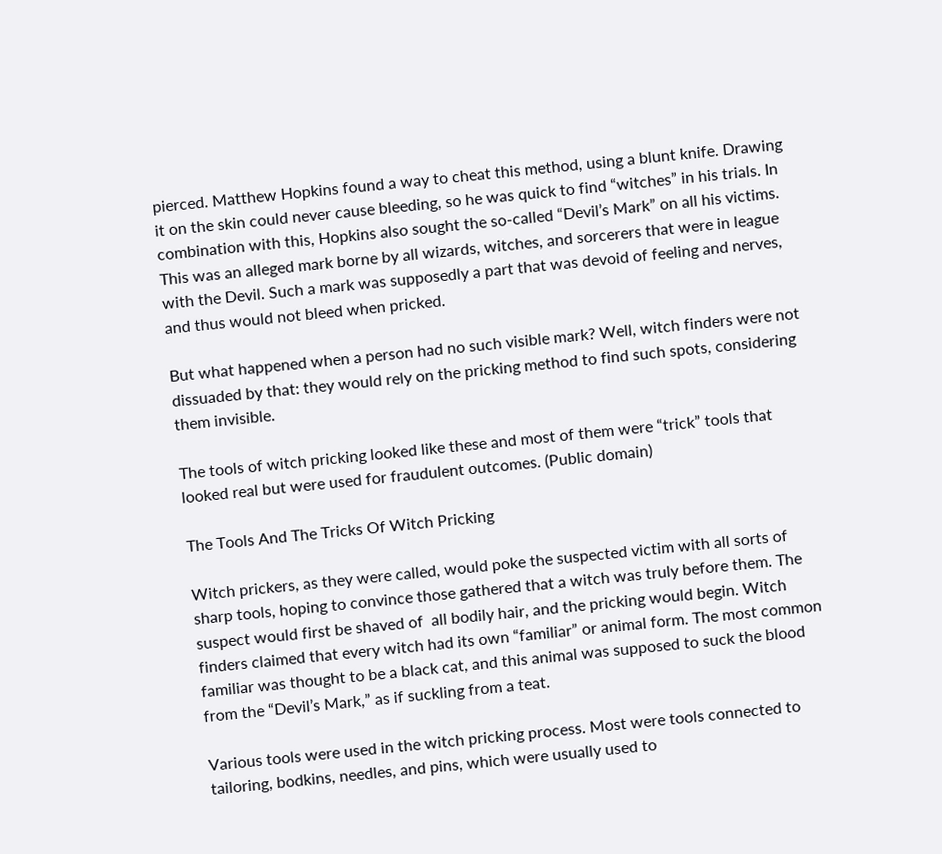pierced. Matthew Hopkins found a way to cheat this method, using a blunt knife. Drawing it on the skin could never cause bleeding, so he was quick to find “witches” in his trials. In combination with this, Hopkins also sought the so-called “Devil’s Mark” on all his victims. This was an alleged mark borne by all wizards, witches, and sorcerers that were in league with the Devil. Such a mark was supposedly a part that was devoid of feeling and nerves, and thus would not bleed when pricked.

But what happened when a person had no such visible mark? Well, witch finders were not dissuaded by that: they would rely on the pricking method to find such spots, considering them invisible.

The tools of witch pricking looked like these and most of them were “trick” tools that looked real but were used for fraudulent outcomes. (Public domain)

The Tools And The Tricks Of Witch Pricking

Witch prickers, as they were called, would poke the suspected victim with all sorts of sharp tools, hoping to convince those gathered that a witch was truly before them. The suspect would first be shaved of  all bodily hair, and the pricking would begin. Witch finders claimed that every witch had its own “familiar” or animal form. The most common familiar was thought to be a black cat, and this animal was supposed to suck the blood from the “Devil’s Mark,” as if suckling from a teat.

Various tools were used in the witch pricking process. Most were tools connected to tailoring, bodkins, needles, and pins, which were usually used to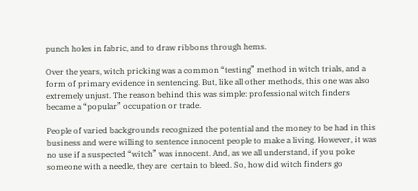punch holes in fabric, and to draw ribbons through hems.

Over the years, witch pricking was a common “testing” method in witch trials, and a form of primary evidence in sentencing. But, like all other methods, this one was also extremely unjust. The reason behind this was simple: professional witch finders became a “popular” occupation or trade.

People of varied backgrounds recognized the potential and the money to be had in this business and were willing to sentence innocent people to make a living. However, it was no use if a suspected “witch” was innocent. And, as we all understand, if you poke someone with a needle, they are  certain to bleed. So, how did witch finders go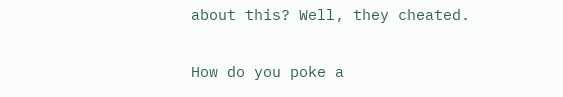about this? Well, they cheated.

How do you poke a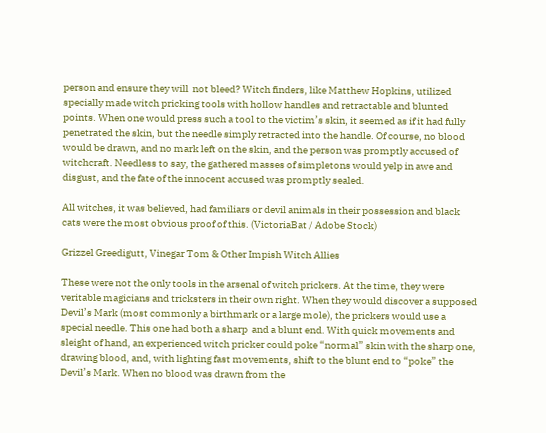person and ensure they will  not bleed? Witch finders, like Matthew Hopkins, utilized specially made witch pricking tools with hollow handles and retractable and blunted points. When one would press such a tool to the victim’s skin, it seemed as if it had fully penetrated the skin, but the needle simply retracted into the handle. Of course, no blood would be drawn, and no mark left on the skin, and the person was promptly accused of witchcraft. Needless to say, the gathered masses of simpletons would yelp in awe and disgust, and the fate of the innocent accused was promptly sealed.

All witches, it was believed, had familiars or devil animals in their possession and black cats were the most obvious proof of this. (VictoriaBat / Adobe Stock)

Grizzel Greedigutt, Vinegar Tom & Other Impish Witch Allies

These were not the only tools in the arsenal of witch prickers. At the time, they were veritable magicians and tricksters in their own right. When they would discover a supposed Devil’s Mark (most commonly a birthmark or a large mole), the prickers would use a special needle. This one had both a sharp  and a blunt end. With quick movements and sleight of hand, an experienced witch pricker could poke “normal” skin with the sharp one, drawing blood, and, with lighting fast movements, shift to the blunt end to “poke” the Devil’s Mark. When no blood was drawn from the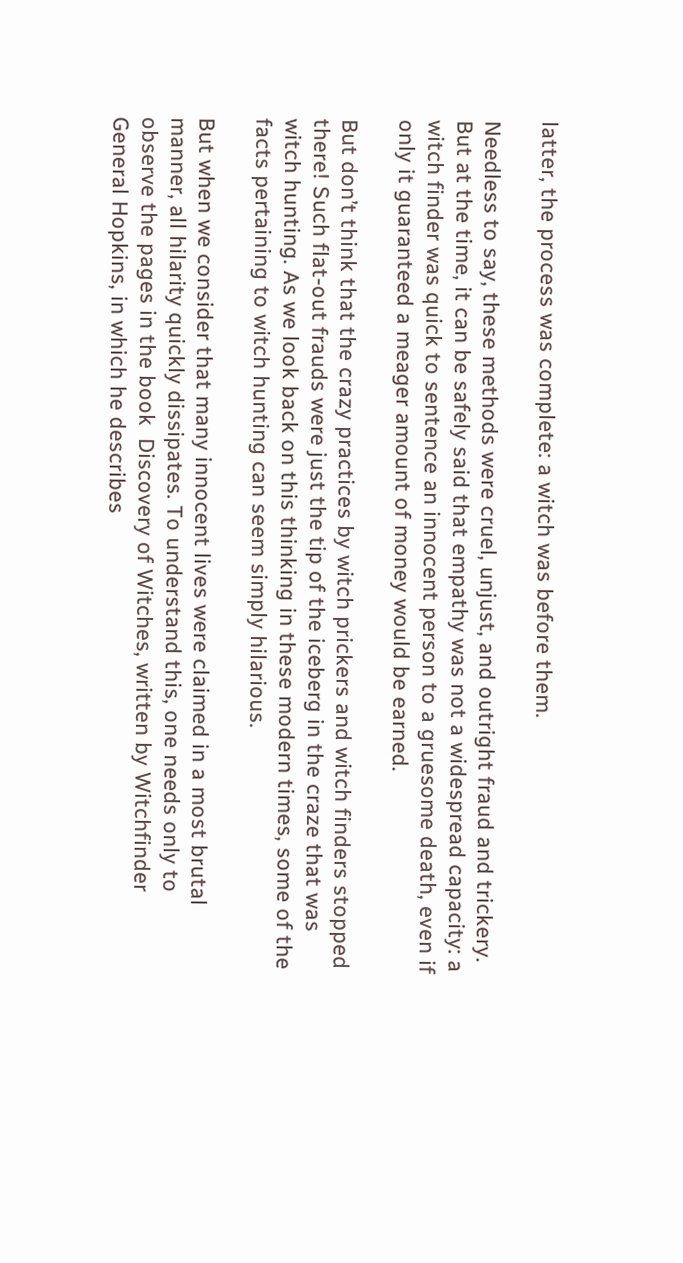latter, the process was complete: a witch was before them.

Needless to say, these methods were cruel, unjust, and outright fraud and trickery. But at the time, it can be safely said that empathy was not a widespread capacity: a witch finder was quick to sentence an innocent person to a gruesome death, even if only it guaranteed a meager amount of money would be earned.

But don’t think that the crazy practices by witch prickers and witch finders stopped there! Such flat-out frauds were just the tip of the iceberg in the craze that was witch hunting. As we look back on this thinking in these modern times, some of the facts pertaining to witch hunting can seem simply hilarious.

But when we consider that many innocent lives were claimed in a most brutal manner, all hilarity quickly dissipates. To understand this, one needs only to observe the pages in the book  Discovery of Witches, written by Witchfinder General Hopkins, in which he describes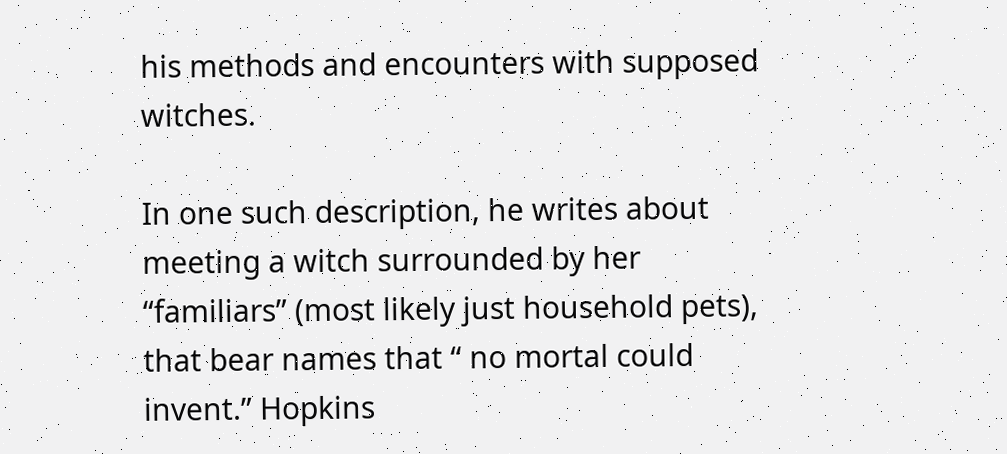his methods and encounters with supposed witches.

In one such description, he writes about meeting a witch surrounded by her “familiars” (most likely just household pets), that bear names that “ no mortal could invent.” Hopkins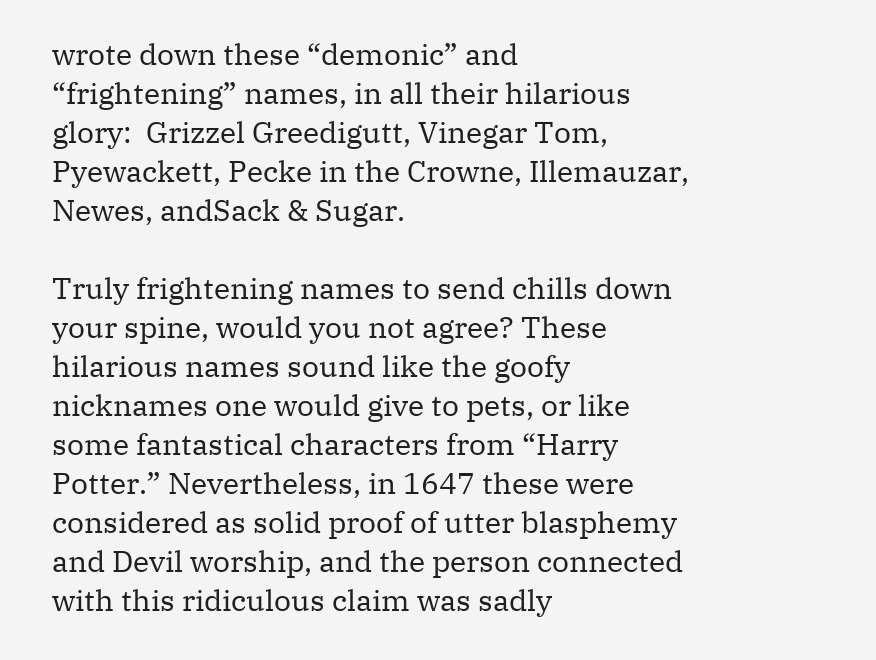wrote down these “demonic” and “frightening” names, in all their hilarious glory:  Grizzel Greedigutt, Vinegar Tom, Pyewackett, Pecke in the Crowne, Illemauzar, Newes, andSack & Sugar.

Truly frightening names to send chills down your spine, would you not agree? These hilarious names sound like the goofy nicknames one would give to pets, or like some fantastical characters from “Harry Potter.” Nevertheless, in 1647 these were considered as solid proof of utter blasphemy and Devil worship, and the person connected with this ridiculous claim was sadly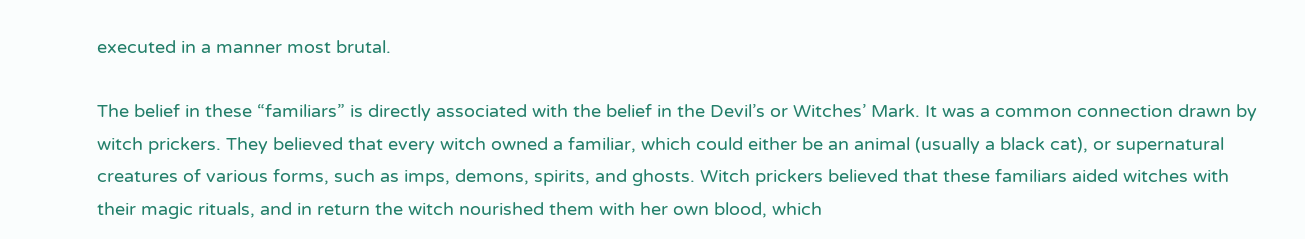executed in a manner most brutal.

The belief in these “familiars” is directly associated with the belief in the Devil’s or Witches’ Mark. It was a common connection drawn by witch prickers. They believed that every witch owned a familiar, which could either be an animal (usually a black cat), or supernatural creatures of various forms, such as imps, demons, spirits, and ghosts. Witch prickers believed that these familiars aided witches with their magic rituals, and in return the witch nourished them with her own blood, which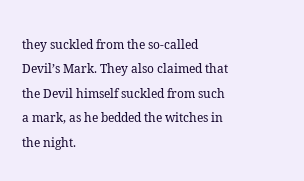they suckled from the so-called Devil’s Mark. They also claimed that the Devil himself suckled from such a mark, as he bedded the witches in the night.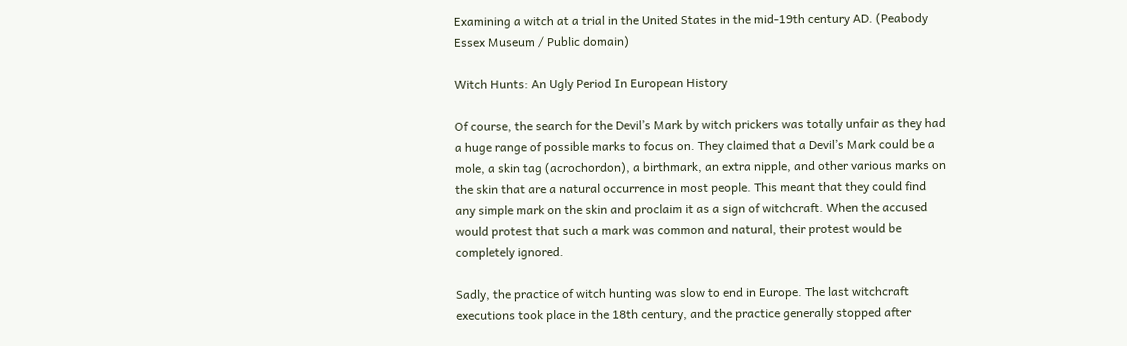Examining a witch at a trial in the United States in the mid-19th century AD. (Peabody Essex Museum / Public domain)

Witch Hunts: An Ugly Period In European History

Of course, the search for the Devil’s Mark by witch prickers was totally unfair as they had a huge range of possible marks to focus on. They claimed that a Devil’s Mark could be a mole, a skin tag (acrochordon), a birthmark, an extra nipple, and other various marks on the skin that are a natural occurrence in most people. This meant that they could find any simple mark on the skin and proclaim it as a sign of witchcraft. When the accused would protest that such a mark was common and natural, their protest would be completely ignored.

Sadly, the practice of witch hunting was slow to end in Europe. The last witchcraft executions took place in the 18th century, and the practice generally stopped after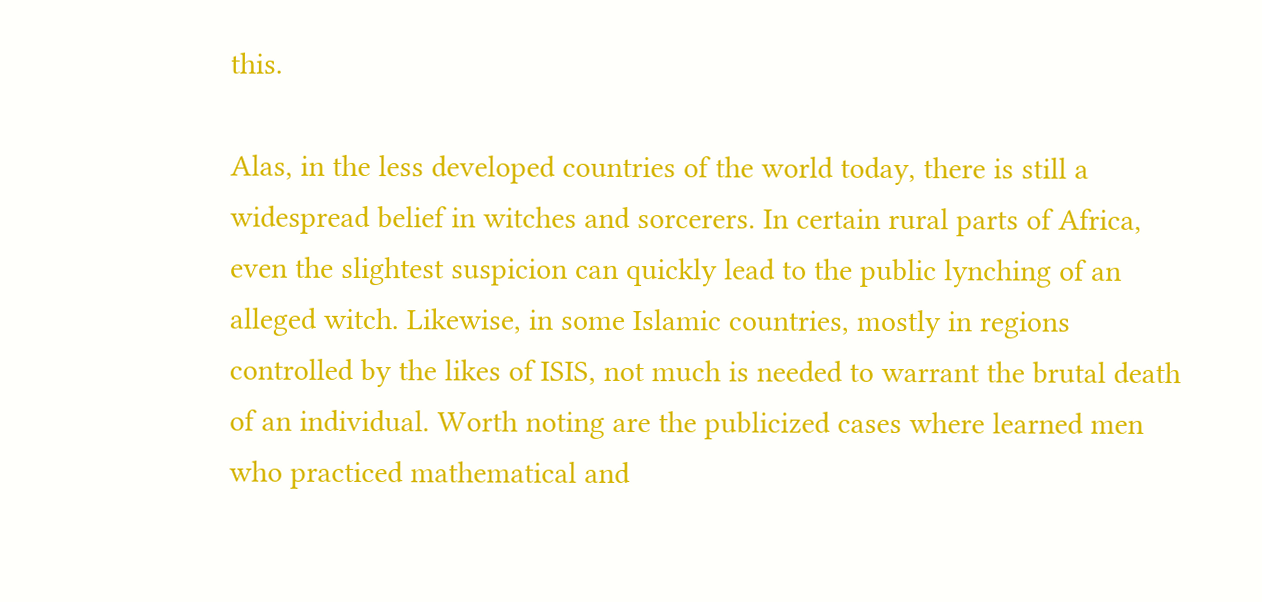this.

Alas, in the less developed countries of the world today, there is still a widespread belief in witches and sorcerers. In certain rural parts of Africa, even the slightest suspicion can quickly lead to the public lynching of an alleged witch. Likewise, in some Islamic countries, mostly in regions controlled by the likes of ISIS, not much is needed to warrant the brutal death of an individual. Worth noting are the publicized cases where learned men who practiced mathematical and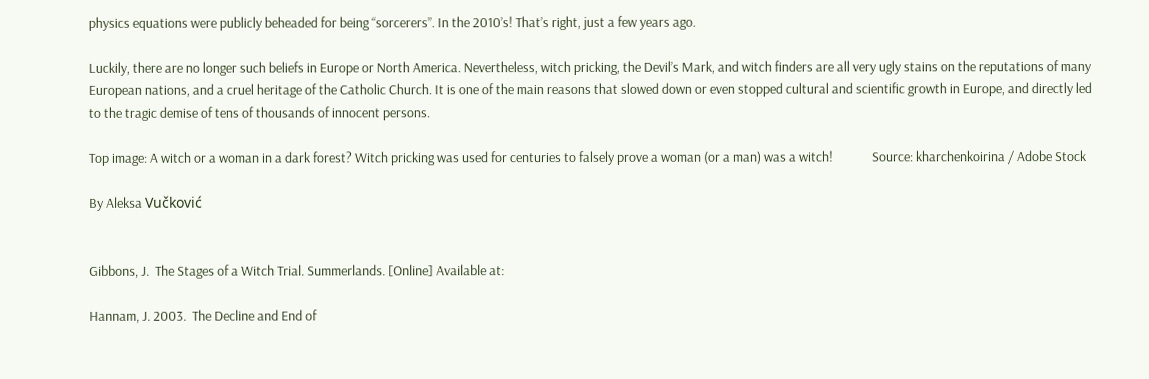physics equations were publicly beheaded for being “sorcerers”. In the 2010’s! That’s right, just a few years ago.

Luckily, there are no longer such beliefs in Europe or North America. Nevertheless, witch pricking, the Devil’s Mark, and witch finders are all very ugly stains on the reputations of many European nations, and a cruel heritage of the Catholic Church. It is one of the main reasons that slowed down or even stopped cultural and scientific growth in Europe, and directly led to the tragic demise of tens of thousands of innocent persons.

Top image: A witch or a woman in a dark forest? Witch pricking was used for centuries to falsely prove a woman (or a man) was a witch!             Source: kharchenkoirina / Adobe Stock

By Aleksa Vučković


Gibbons, J.  The Stages of a Witch Trial. Summerlands. [Online] Available at:

Hannam, J. 2003.  The Decline and End of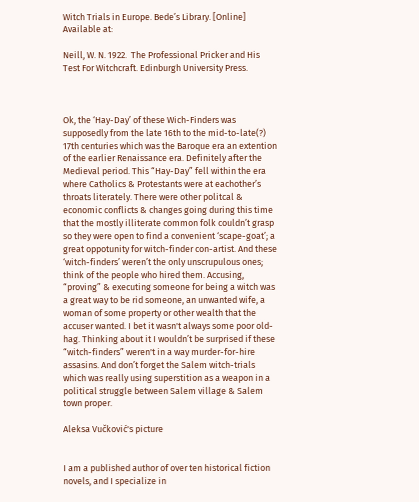Witch Trials in Europe. Bede’s Library. [Online] Available at:

Neill, W. N. 1922.  The Professional Pricker and His Test For Witchcraft. Edinburgh University Press.



Ok, the ‘Hay-Day’ of these Wich-Finders was supposedly from the late 16th to the mid-to-late(?) 17th centuries which was the Baroque era an extention of the earlier Renaissance era. Definitely after the Medieval period. This “Hay-Day” fell within the era where Catholics & Protestants were at eachother’s throats literately. There were other politcal & economic conflicts & changes going during this time that the mostly illiterate common folk couldn’t grasp so they were open to find a convenient ‘scape-goat’; a great oppotunity for witch-finder con-artist. And these ‘witch-finders’ weren’t the only unscrupulous ones; think of the people who hired them. Accusing, “proving” & executing someone for being a witch was a great way to be rid someone, an unwanted wife, a woman of some property or other wealth that the accuser wanted. I bet it wasn't always some poor old-hag. Thinking about it I wouldn’t be surprised if these “witch-finders” weren't in a way murder-for-hire assasins. And don’t forget the Salem witch-trials which was really using superstition as a weapon in a political struggle between Salem village & Salem town proper.

Aleksa Vučković's picture


I am a published author of over ten historical fiction novels, and I specialize in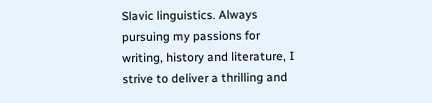Slavic linguistics. Always pursuing my passions for writing, history and literature, I strive to deliver a thrilling and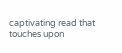captivating read that touches upon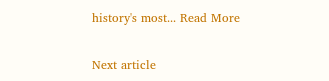history's most... Read More

Next article